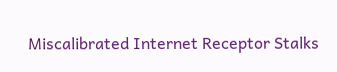Miscalibrated Internet Receptor Stalks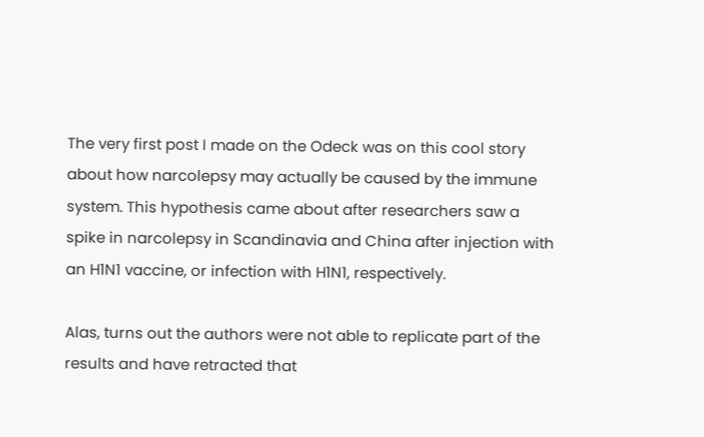The very first post I made on the Odeck was on this cool story about how narcolepsy may actually be caused by the immune system. This hypothesis came about after researchers saw a spike in narcolepsy in Scandinavia and China after injection with an H1N1 vaccine, or infection with H1N1, respectively.

Alas, turns out the authors were not able to replicate part of the results and have retracted that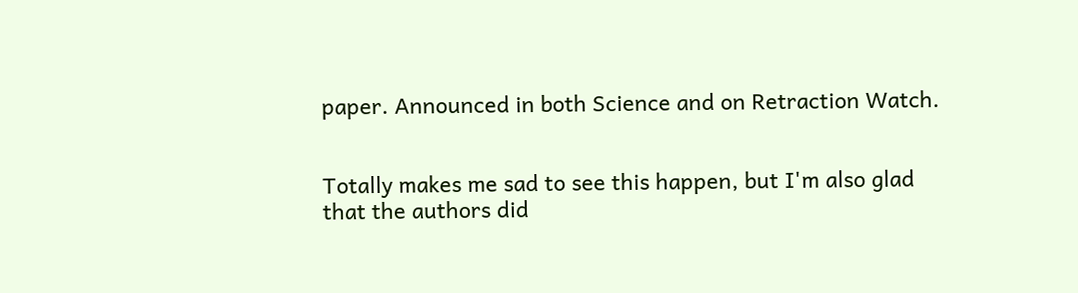paper. Announced in both Science and on Retraction Watch.


Totally makes me sad to see this happen, but I'm also glad that the authors did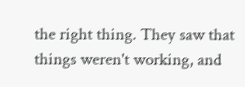the right thing. They saw that things weren't working, and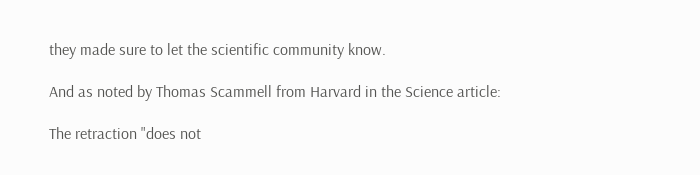they made sure to let the scientific community know.

And as noted by Thomas Scammell from Harvard in the Science article:

The retraction "does not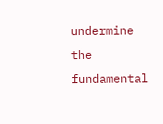undermine the fundamental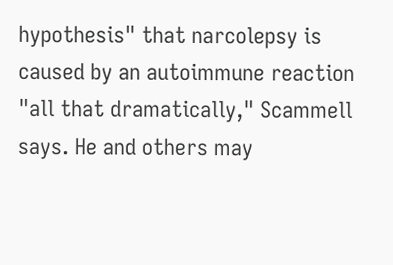hypothesis" that narcolepsy is caused by an autoimmune reaction "all that dramatically," Scammell says. He and others may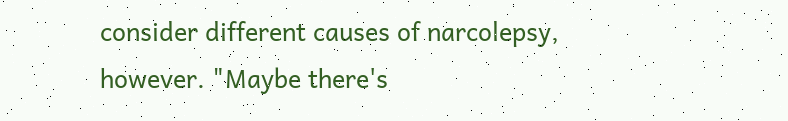consider different causes of narcolepsy, however. "Maybe there's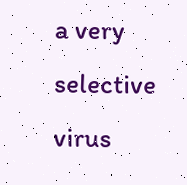a very selective virus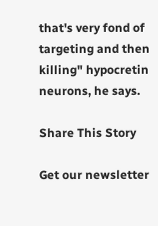that's very fond of targeting and then killing" hypocretin neurons, he says.

Share This Story

Get our newsletter